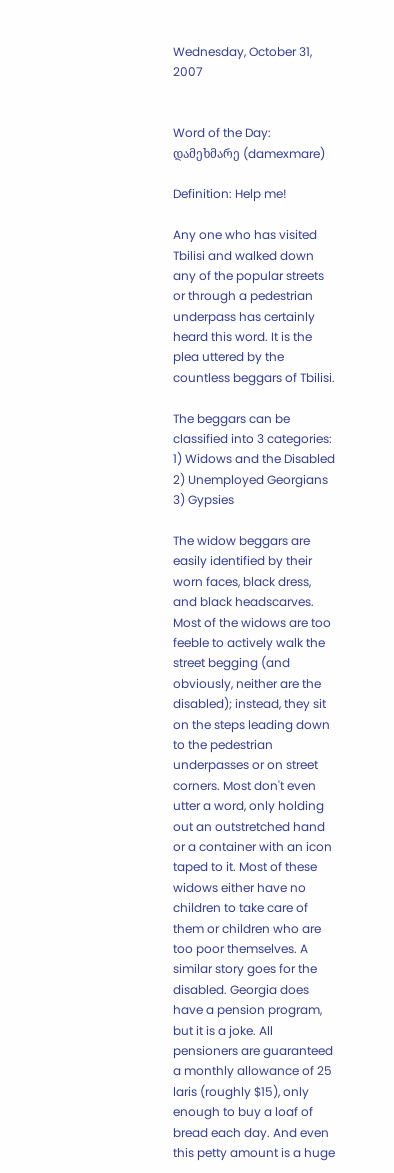Wednesday, October 31, 2007


Word of the Day: დამეხმარე (damexmare)

Definition: Help me!

Any one who has visited Tbilisi and walked down any of the popular streets or through a pedestrian underpass has certainly heard this word. It is the plea uttered by the countless beggars of Tbilisi.

The beggars can be classified into 3 categories: 1) Widows and the Disabled 2) Unemployed Georgians 3) Gypsies

The widow beggars are easily identified by their worn faces, black dress, and black headscarves. Most of the widows are too feeble to actively walk the street begging (and obviously, neither are the disabled); instead, they sit on the steps leading down to the pedestrian underpasses or on street corners. Most don't even utter a word, only holding out an outstretched hand or a container with an icon taped to it. Most of these widows either have no children to take care of them or children who are too poor themselves. A similar story goes for the disabled. Georgia does have a pension program, but it is a joke. All pensioners are guaranteed a monthly allowance of 25 laris (roughly $15), only enough to buy a loaf of bread each day. And even this petty amount is a huge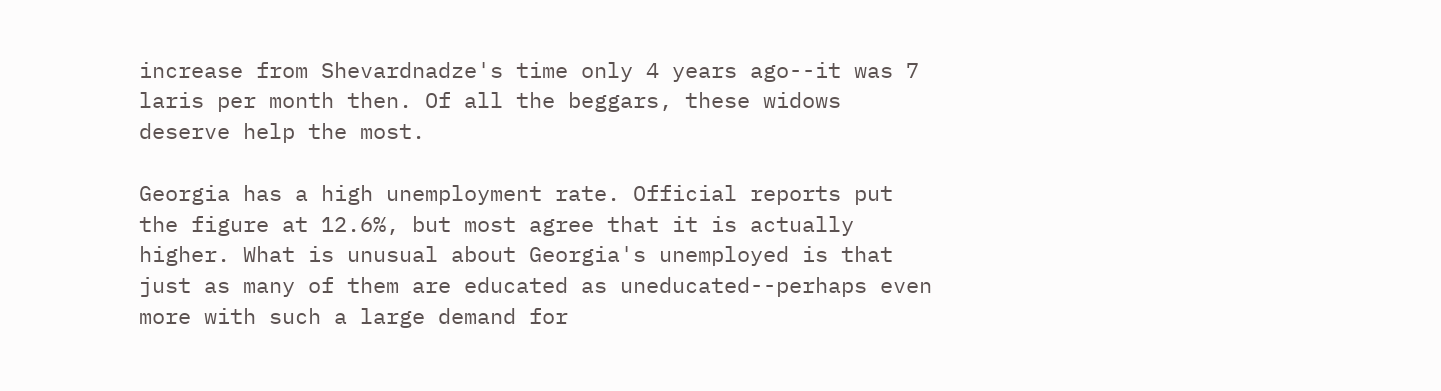increase from Shevardnadze's time only 4 years ago--it was 7 laris per month then. Of all the beggars, these widows deserve help the most.

Georgia has a high unemployment rate. Official reports put the figure at 12.6%, but most agree that it is actually higher. What is unusual about Georgia's unemployed is that just as many of them are educated as uneducated--perhaps even more with such a large demand for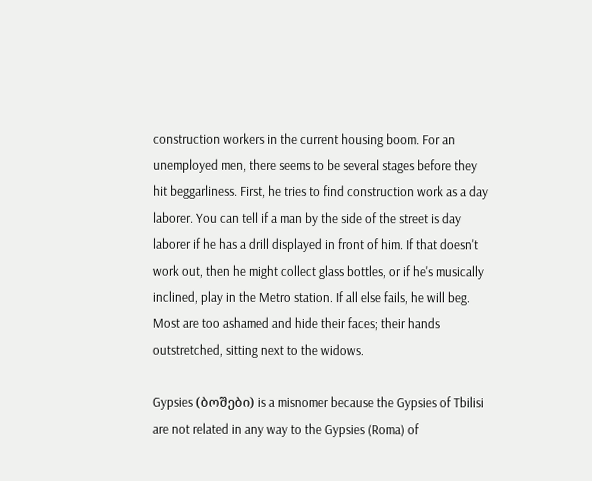construction workers in the current housing boom. For an unemployed men, there seems to be several stages before they hit beggarliness. First, he tries to find construction work as a day laborer. You can tell if a man by the side of the street is day laborer if he has a drill displayed in front of him. If that doesn't work out, then he might collect glass bottles, or if he's musically inclined, play in the Metro station. If all else fails, he will beg. Most are too ashamed and hide their faces; their hands outstretched, sitting next to the widows.

Gypsies (ბოშები) is a misnomer because the Gypsies of Tbilisi are not related in any way to the Gypsies (Roma) of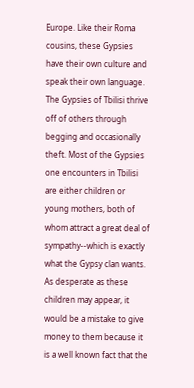Europe. Like their Roma cousins, these Gypsies have their own culture and speak their own language. The Gypsies of Tbilisi thrive off of others through begging and occasionally theft. Most of the Gypsies one encounters in Tbilisi are either children or young mothers, both of whom attract a great deal of sympathy--which is exactly what the Gypsy clan wants. As desperate as these children may appear, it would be a mistake to give money to them because it is a well known fact that the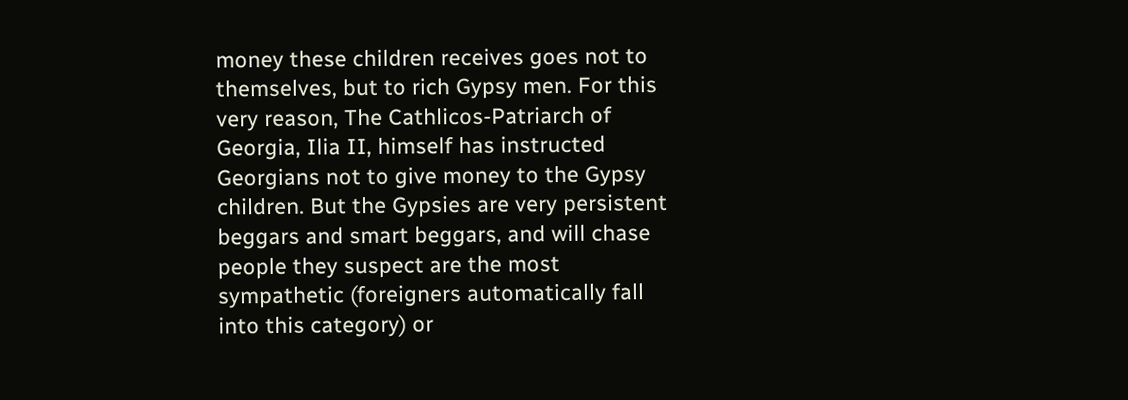money these children receives goes not to themselves, but to rich Gypsy men. For this very reason, The Cathlicos-Patriarch of Georgia, Ilia II, himself has instructed Georgians not to give money to the Gypsy children. But the Gypsies are very persistent beggars and smart beggars, and will chase people they suspect are the most sympathetic (foreigners automatically fall into this category) or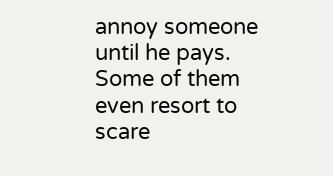annoy someone until he pays. Some of them even resort to scare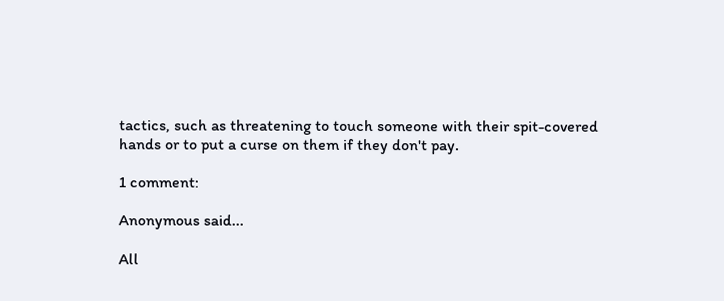tactics, such as threatening to touch someone with their spit-covered hands or to put a curse on them if they don't pay.

1 comment:

Anonymous said...

All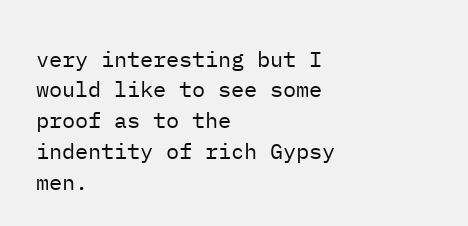very interesting but I would like to see some proof as to the indentity of rich Gypsy men.